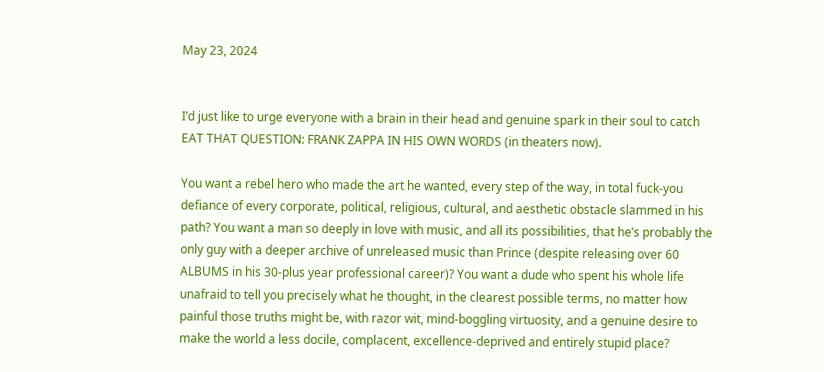May 23, 2024


I’d just like to urge everyone with a brain in their head and genuine spark in their soul to catch EAT THAT QUESTION: FRANK ZAPPA IN HIS OWN WORDS (in theaters now).

You want a rebel hero who made the art he wanted, every step of the way, in total fuck-you defiance of every corporate, political, religious, cultural, and aesthetic obstacle slammed in his path? You want a man so deeply in love with music, and all its possibilities, that he’s probably the only guy with a deeper archive of unreleased music than Prince (despite releasing over 60 ALBUMS in his 30-plus year professional career)? You want a dude who spent his whole life unafraid to tell you precisely what he thought, in the clearest possible terms, no matter how painful those truths might be, with razor wit, mind-boggling virtuosity, and a genuine desire to make the world a less docile, complacent, excellence-deprived and entirely stupid place?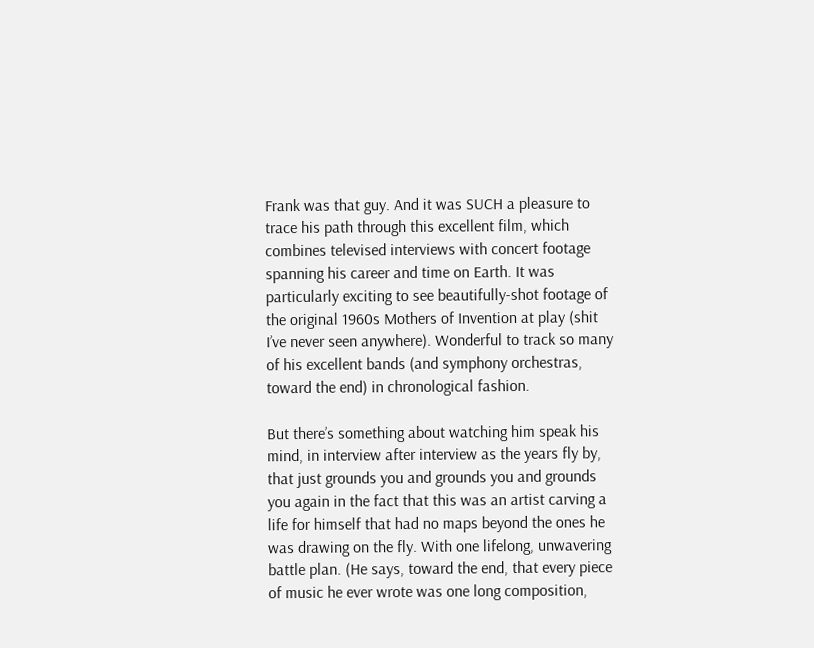Frank was that guy. And it was SUCH a pleasure to trace his path through this excellent film, which combines televised interviews with concert footage spanning his career and time on Earth. It was particularly exciting to see beautifully-shot footage of the original 1960s Mothers of Invention at play (shit I’ve never seen anywhere). Wonderful to track so many of his excellent bands (and symphony orchestras, toward the end) in chronological fashion.

But there’s something about watching him speak his mind, in interview after interview as the years fly by, that just grounds you and grounds you and grounds you again in the fact that this was an artist carving a life for himself that had no maps beyond the ones he was drawing on the fly. With one lifelong, unwavering battle plan. (He says, toward the end, that every piece of music he ever wrote was one long composition,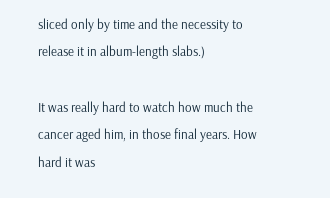sliced only by time and the necessity to release it in album-length slabs.)

It was really hard to watch how much the cancer aged him, in those final years. How hard it was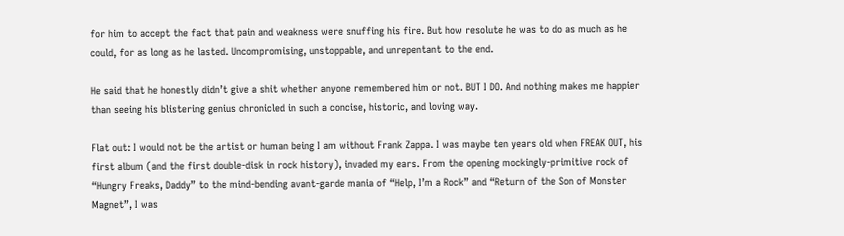for him to accept the fact that pain and weakness were snuffing his fire. But how resolute he was to do as much as he could, for as long as he lasted. Uncompromising, unstoppable, and unrepentant to the end.

He said that he honestly didn’t give a shit whether anyone remembered him or not. BUT I DO. And nothing makes me happier than seeing his blistering genius chronicled in such a concise, historic, and loving way.

Flat out: I would not be the artist or human being I am without Frank Zappa. I was maybe ten years old when FREAK OUT, his first album (and the first double-disk in rock history), invaded my ears. From the opening mockingly-primitive rock of “Hungry Freaks, Daddy” to the mind-bending avant-garde mania of “Help, I’m a Rock” and “Return of the Son of Monster Magnet”, I was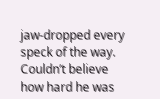jaw-dropped every speck of the way. Couldn’t believe how hard he was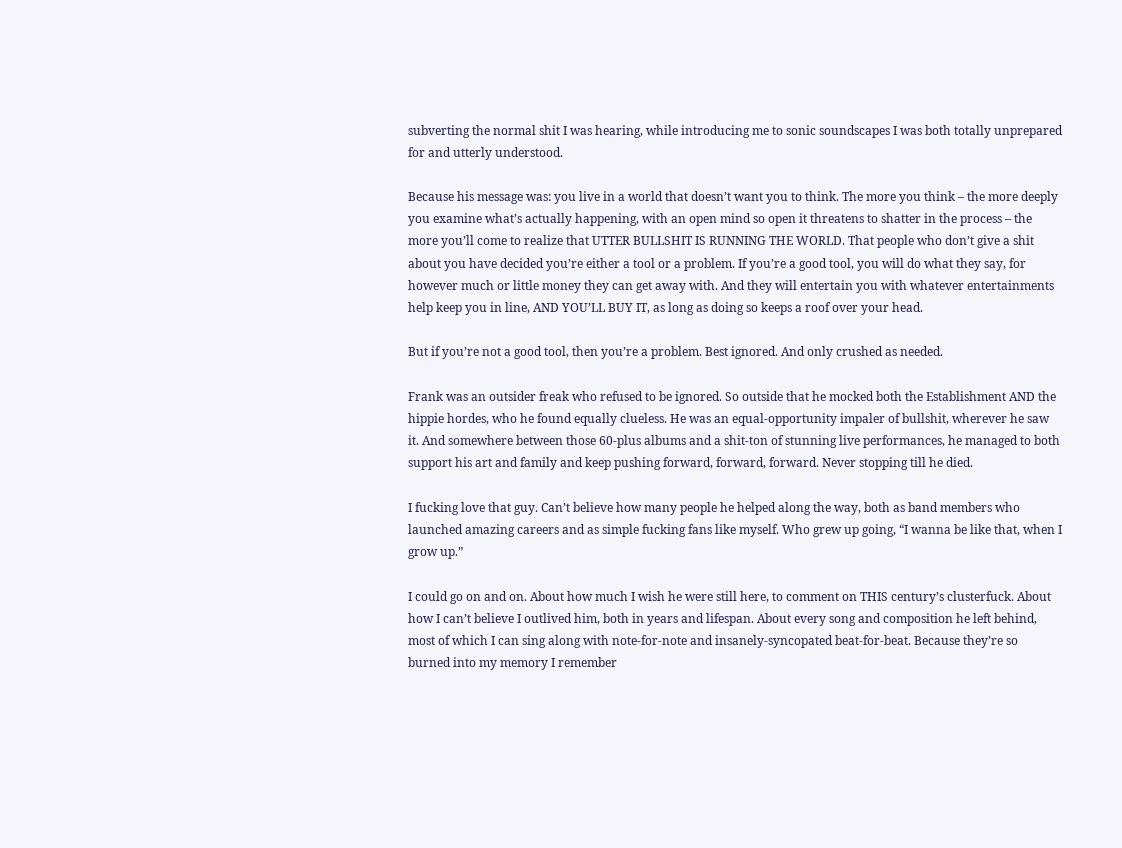subverting the normal shit I was hearing, while introducing me to sonic soundscapes I was both totally unprepared for and utterly understood.

Because his message was: you live in a world that doesn’t want you to think. The more you think – the more deeply you examine what’s actually happening, with an open mind so open it threatens to shatter in the process – the more you’ll come to realize that UTTER BULLSHIT IS RUNNING THE WORLD. That people who don’t give a shit about you have decided you’re either a tool or a problem. If you’re a good tool, you will do what they say, for however much or little money they can get away with. And they will entertain you with whatever entertainments help keep you in line, AND YOU’LL BUY IT, as long as doing so keeps a roof over your head.

But if you’re not a good tool, then you’re a problem. Best ignored. And only crushed as needed.

Frank was an outsider freak who refused to be ignored. So outside that he mocked both the Establishment AND the hippie hordes, who he found equally clueless. He was an equal-opportunity impaler of bullshit, wherever he saw it. And somewhere between those 60-plus albums and a shit-ton of stunning live performances, he managed to both support his art and family and keep pushing forward, forward, forward. Never stopping till he died.

I fucking love that guy. Can’t believe how many people he helped along the way, both as band members who launched amazing careers and as simple fucking fans like myself. Who grew up going, “I wanna be like that, when I grow up.”

I could go on and on. About how much I wish he were still here, to comment on THIS century’s clusterfuck. About how I can’t believe I outlived him, both in years and lifespan. About every song and composition he left behind, most of which I can sing along with note-for-note and insanely-syncopated beat-for-beat. Because they’re so burned into my memory I remember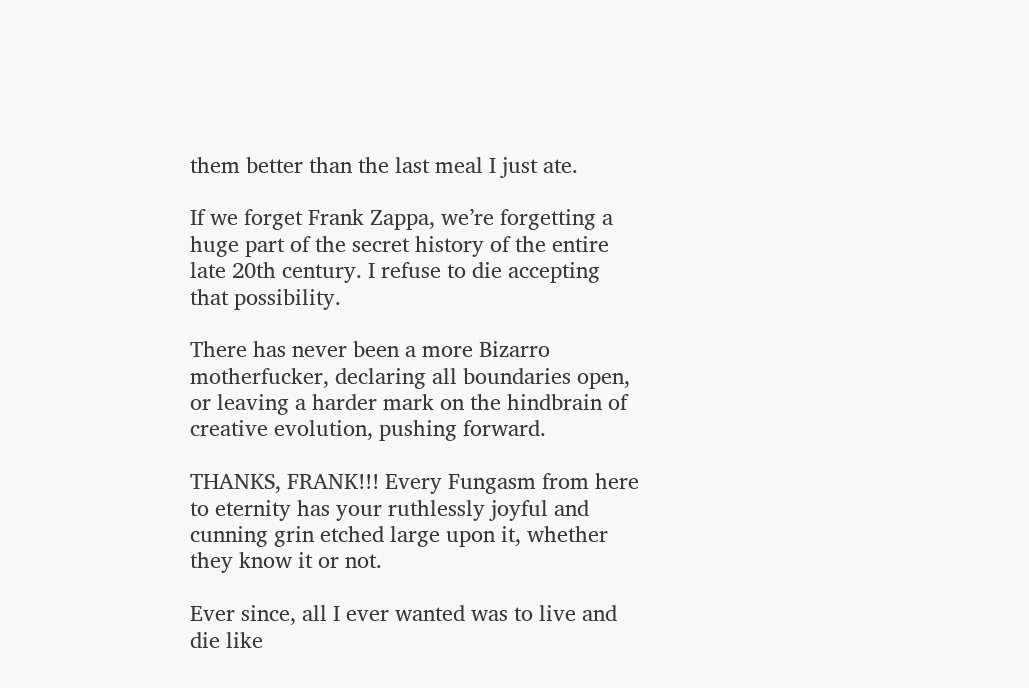them better than the last meal I just ate.

If we forget Frank Zappa, we’re forgetting a huge part of the secret history of the entire late 20th century. I refuse to die accepting that possibility.

There has never been a more Bizarro motherfucker, declaring all boundaries open, or leaving a harder mark on the hindbrain of creative evolution, pushing forward.

THANKS, FRANK!!! Every Fungasm from here to eternity has your ruthlessly joyful and cunning grin etched large upon it, whether they know it or not.

Ever since, all I ever wanted was to live and die like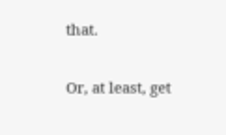that.

Or, at least, get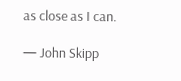as close as I can.

— John Skipp